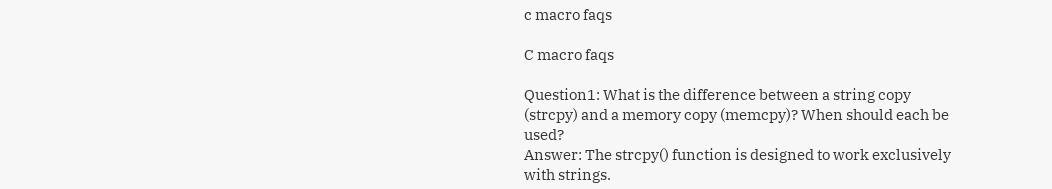c macro faqs

C macro faqs

Question1: What is the difference between a string copy (strcpy) and a memory copy (memcpy)? When should each be used?
Answer: The strcpy() function is designed to work exclusively with strings.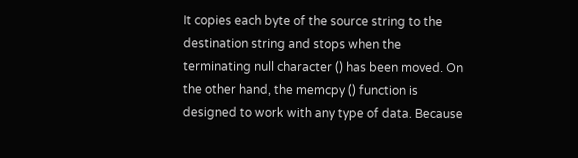It copies each byte of the source string to the destination string and stops when the terminating null character () has been moved. On the other hand, the memcpy () function is designed to work with any type of data. Because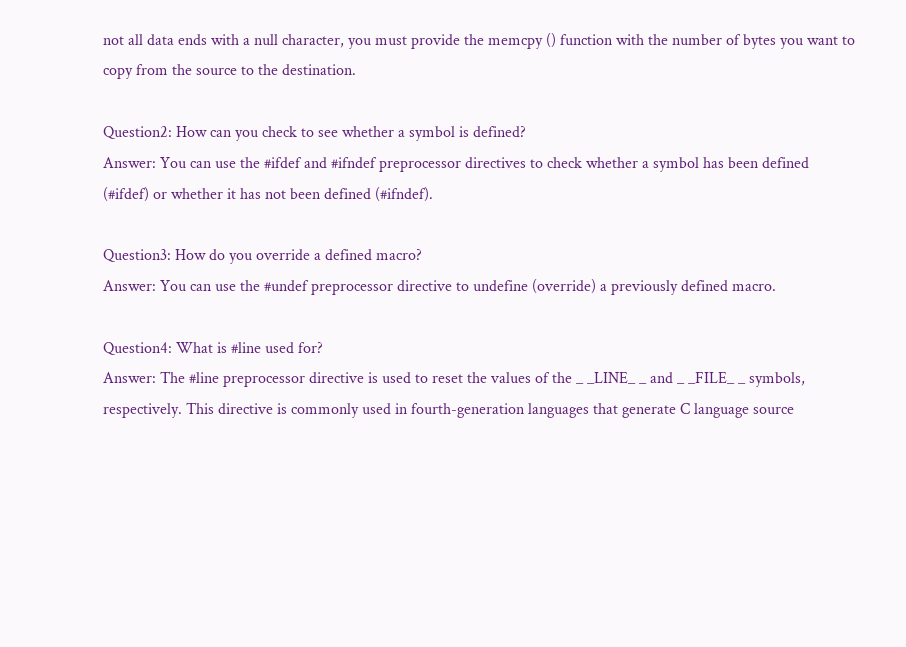not all data ends with a null character, you must provide the memcpy () function with the number of bytes you want to copy from the source to the destination.

Question2: How can you check to see whether a symbol is defined?
Answer: You can use the #ifdef and #ifndef preprocessor directives to check whether a symbol has been defined
(#ifdef) or whether it has not been defined (#ifndef).

Question3: How do you override a defined macro?
Answer: You can use the #undef preprocessor directive to undefine (override) a previously defined macro.

Question4: What is #line used for?
Answer: The #line preprocessor directive is used to reset the values of the _ _LINE_ _ and _ _FILE_ _ symbols,
respectively. This directive is commonly used in fourth-generation languages that generate C language source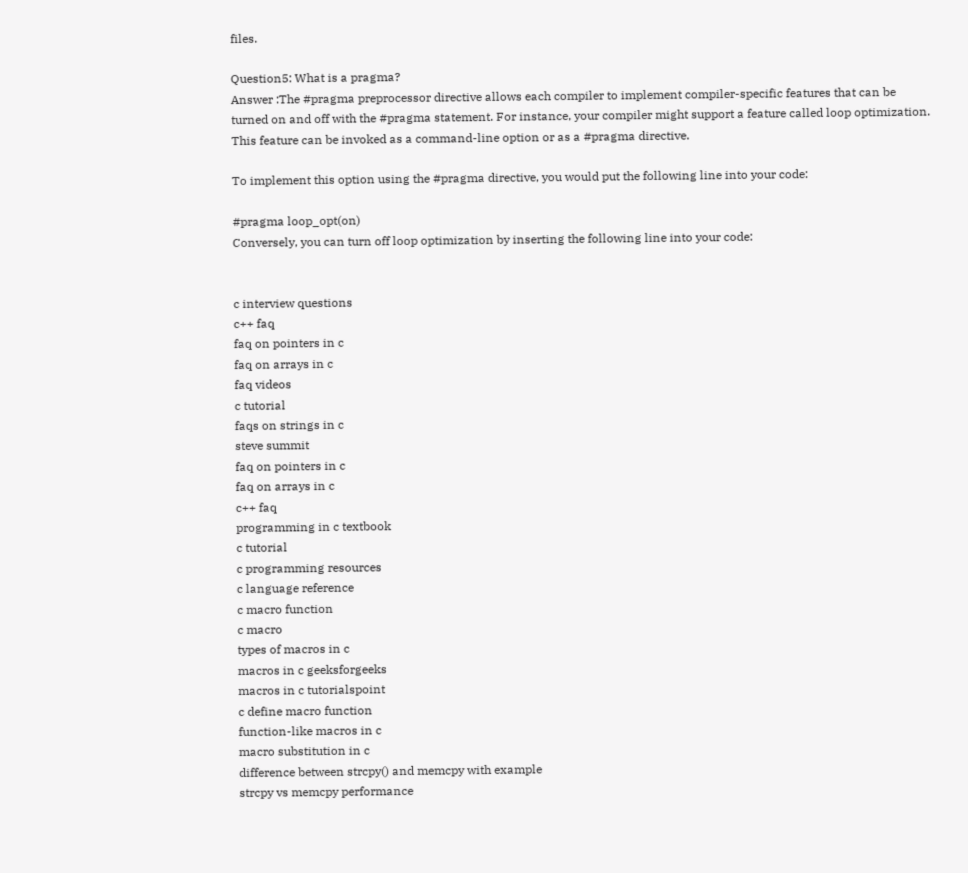files.

Question5: What is a pragma?
Answer :The #pragma preprocessor directive allows each compiler to implement compiler-specific features that can be turned on and off with the #pragma statement. For instance, your compiler might support a feature called loop optimization. This feature can be invoked as a command-line option or as a #pragma directive.

To implement this option using the #pragma directive, you would put the following line into your code:

#pragma loop_opt(on)
Conversely, you can turn off loop optimization by inserting the following line into your code:


c interview questions
c++ faq
faq on pointers in c
faq on arrays in c
faq videos
c tutorial
faqs on strings in c
steve summit
faq on pointers in c
faq on arrays in c
c++ faq
programming in c textbook
c tutorial
c programming resources
c language reference
c macro function
c macro
types of macros in c
macros in c geeksforgeeks
macros in c tutorialspoint
c define macro function
function-like macros in c
macro substitution in c
difference between strcpy() and memcpy with example
strcpy vs memcpy performance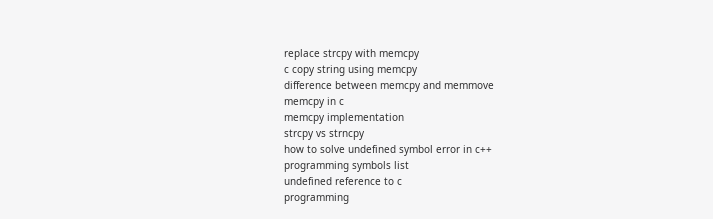replace strcpy with memcpy
c copy string using memcpy
difference between memcpy and memmove
memcpy in c
memcpy implementation
strcpy vs strncpy
how to solve undefined symbol error in c++
programming symbols list
undefined reference to c
programming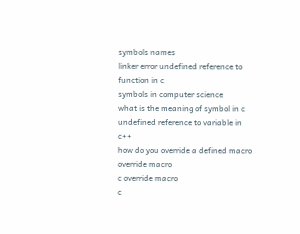symbols names
linker error undefined reference to function in c
symbols in computer science
what is the meaning of symbol in c
undefined reference to variable in c++
how do you override a defined macro
override macro
c override macro
c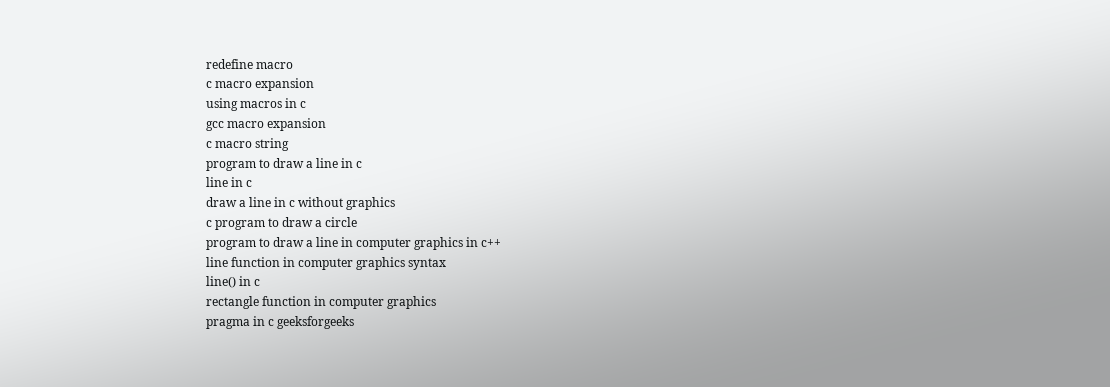redefine macro
c macro expansion
using macros in c
gcc macro expansion
c macro string
program to draw a line in c
line in c
draw a line in c without graphics
c program to draw a circle
program to draw a line in computer graphics in c++
line function in computer graphics syntax
line() in c
rectangle function in computer graphics
pragma in c geeksforgeeks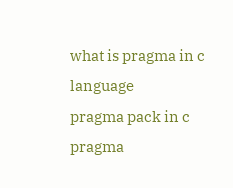what is pragma in c language
pragma pack in c
pragma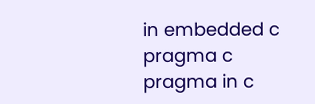in embedded c
pragma c
pragma in c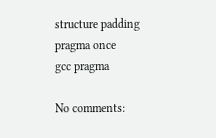structure padding
pragma once
gcc pragma

No comments: